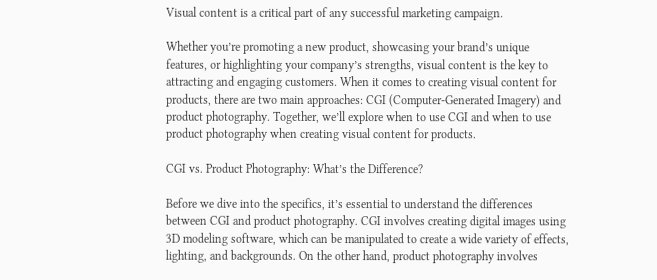Visual content is a critical part of any successful marketing campaign.

Whether you’re promoting a new product, showcasing your brand’s unique features, or highlighting your company’s strengths, visual content is the key to attracting and engaging customers. When it comes to creating visual content for products, there are two main approaches: CGI (Computer-Generated Imagery) and product photography. Together, we’ll explore when to use CGI and when to use product photography when creating visual content for products.

CGI vs. Product Photography: What’s the Difference?

Before we dive into the specifics, it’s essential to understand the differences between CGI and product photography. CGI involves creating digital images using 3D modeling software, which can be manipulated to create a wide variety of effects, lighting, and backgrounds. On the other hand, product photography involves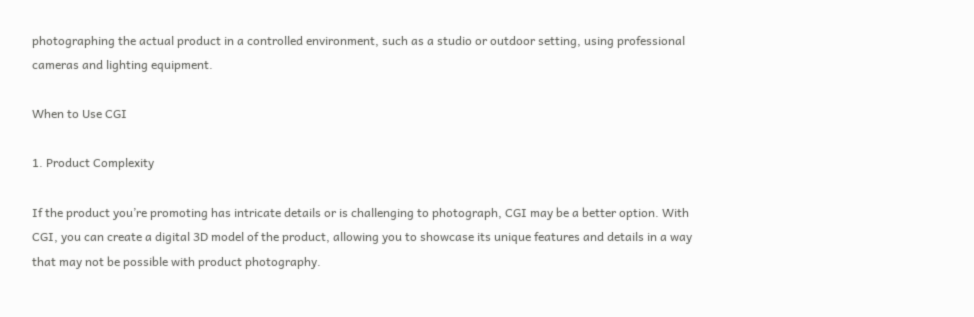photographing the actual product in a controlled environment, such as a studio or outdoor setting, using professional cameras and lighting equipment.

When to Use CGI

1. Product Complexity

If the product you’re promoting has intricate details or is challenging to photograph, CGI may be a better option. With CGI, you can create a digital 3D model of the product, allowing you to showcase its unique features and details in a way that may not be possible with product photography.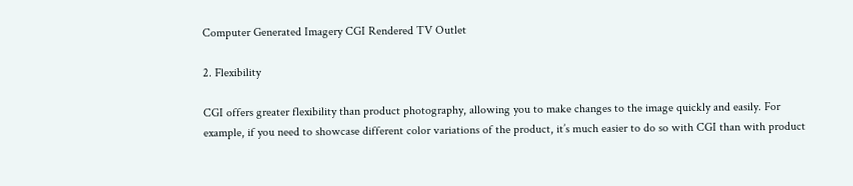Computer Generated Imagery CGI Rendered TV Outlet

2. Flexibility

CGI offers greater flexibility than product photography, allowing you to make changes to the image quickly and easily. For example, if you need to showcase different color variations of the product, it’s much easier to do so with CGI than with product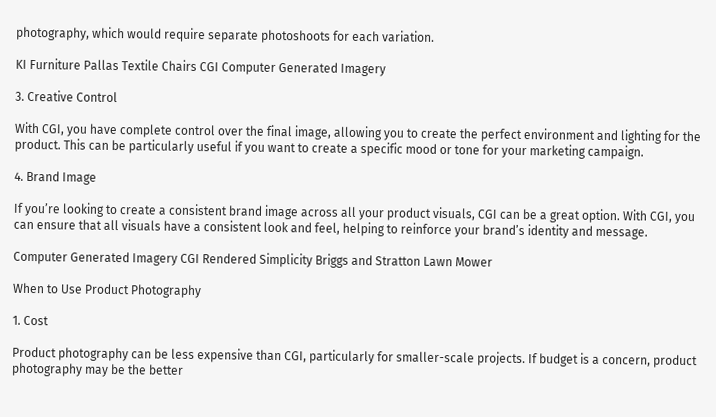photography, which would require separate photoshoots for each variation.

KI Furniture Pallas Textile Chairs CGI Computer Generated Imagery

3. Creative Control

With CGI, you have complete control over the final image, allowing you to create the perfect environment and lighting for the product. This can be particularly useful if you want to create a specific mood or tone for your marketing campaign.

4. Brand Image

If you’re looking to create a consistent brand image across all your product visuals, CGI can be a great option. With CGI, you can ensure that all visuals have a consistent look and feel, helping to reinforce your brand’s identity and message.

Computer Generated Imagery CGI Rendered Simplicity Briggs and Stratton Lawn Mower

When to Use Product Photography

1. Cost

Product photography can be less expensive than CGI, particularly for smaller-scale projects. If budget is a concern, product photography may be the better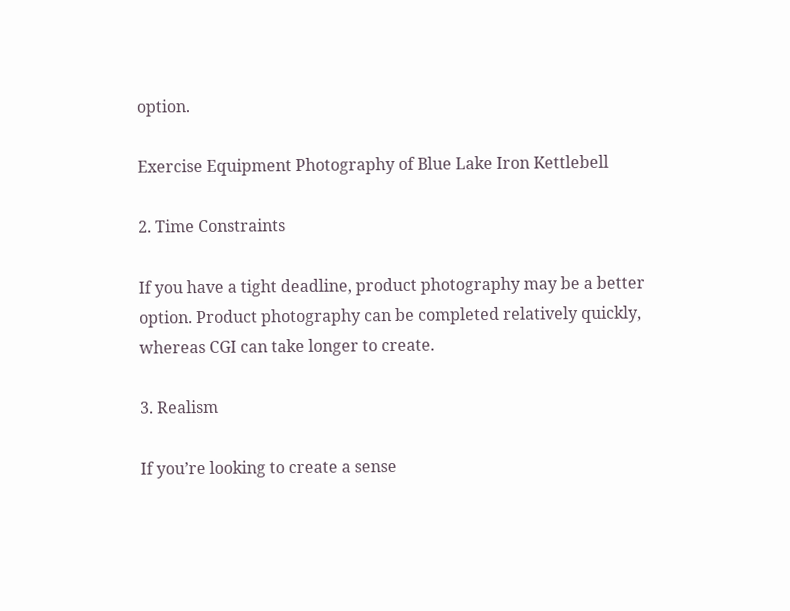option.

Exercise Equipment Photography of Blue Lake Iron Kettlebell

2. Time Constraints

If you have a tight deadline, product photography may be a better option. Product photography can be completed relatively quickly, whereas CGI can take longer to create.

3. Realism

If you’re looking to create a sense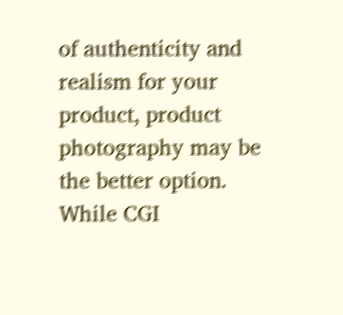of authenticity and realism for your product, product photography may be the better option. While CGI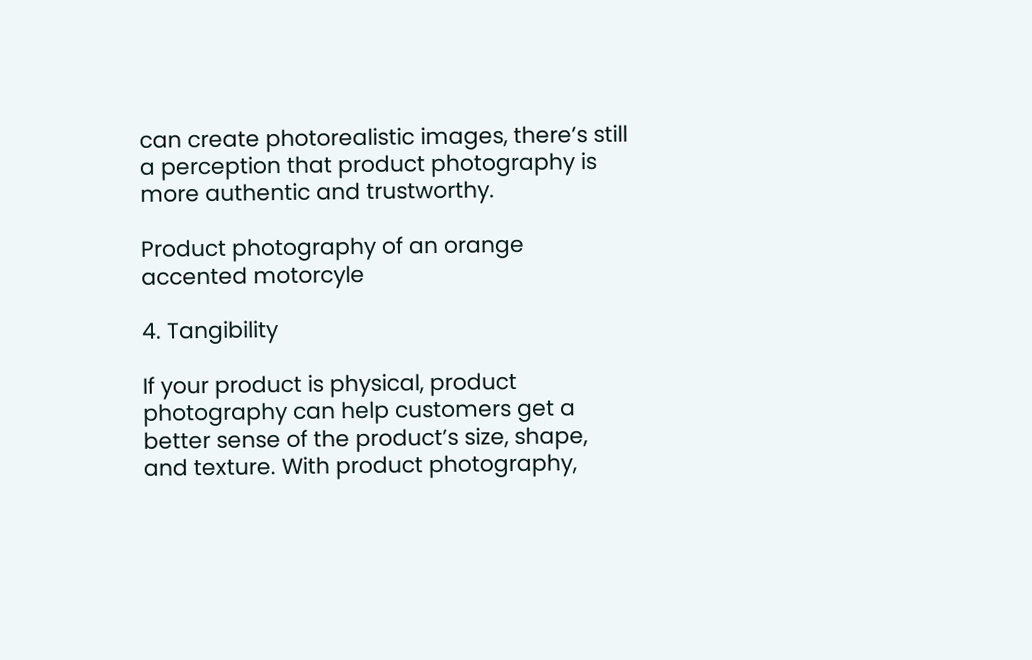can create photorealistic images, there’s still a perception that product photography is more authentic and trustworthy.

Product photography of an orange accented motorcyle

4. Tangibility

If your product is physical, product photography can help customers get a better sense of the product’s size, shape, and texture. With product photography,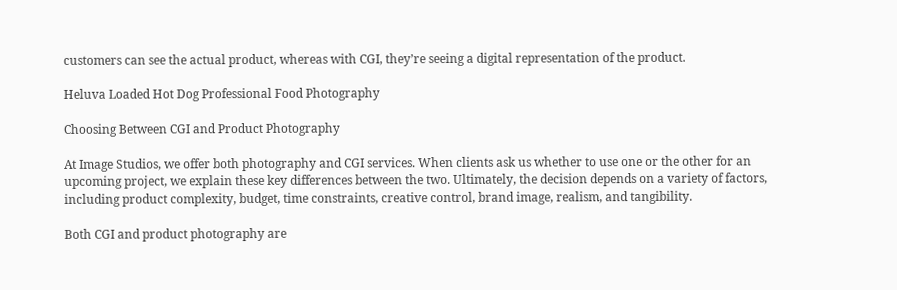customers can see the actual product, whereas with CGI, they’re seeing a digital representation of the product.

Heluva Loaded Hot Dog Professional Food Photography

Choosing Between CGI and Product Photography

At Image Studios, we offer both photography and CGI services. When clients ask us whether to use one or the other for an upcoming project, we explain these key differences between the two. Ultimately, the decision depends on a variety of factors, including product complexity, budget, time constraints, creative control, brand image, realism, and tangibility.

Both CGI and product photography are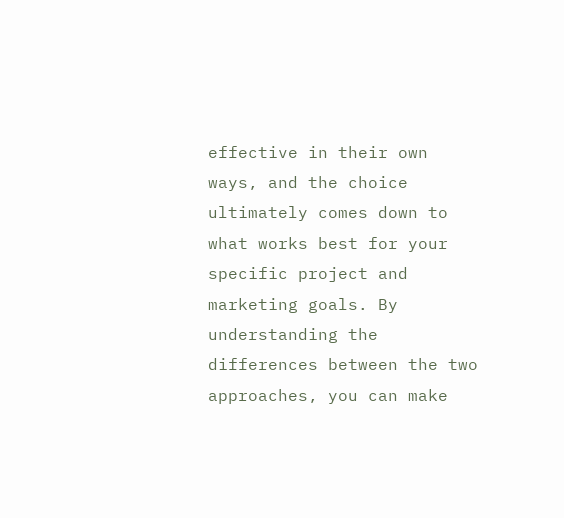effective in their own ways, and the choice ultimately comes down to what works best for your specific project and marketing goals. By understanding the differences between the two approaches, you can make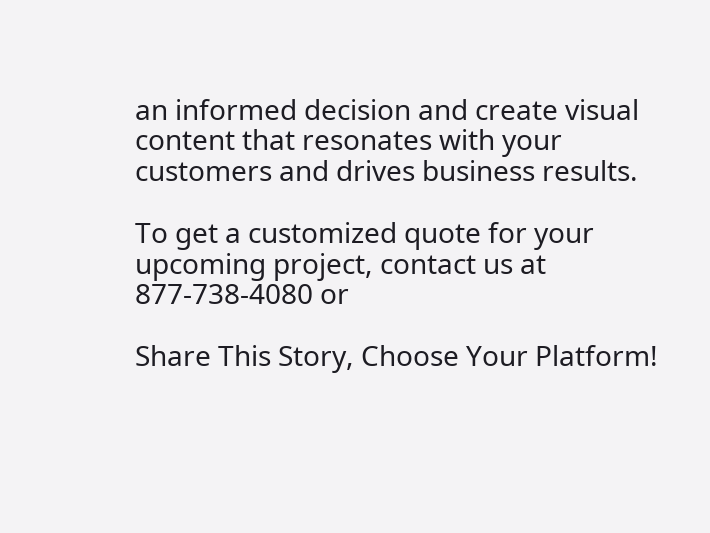an informed decision and create visual content that resonates with your customers and drives business results.

To get a customized quote for your upcoming project, contact us at 877-738-4080 or

Share This Story, Choose Your Platform!